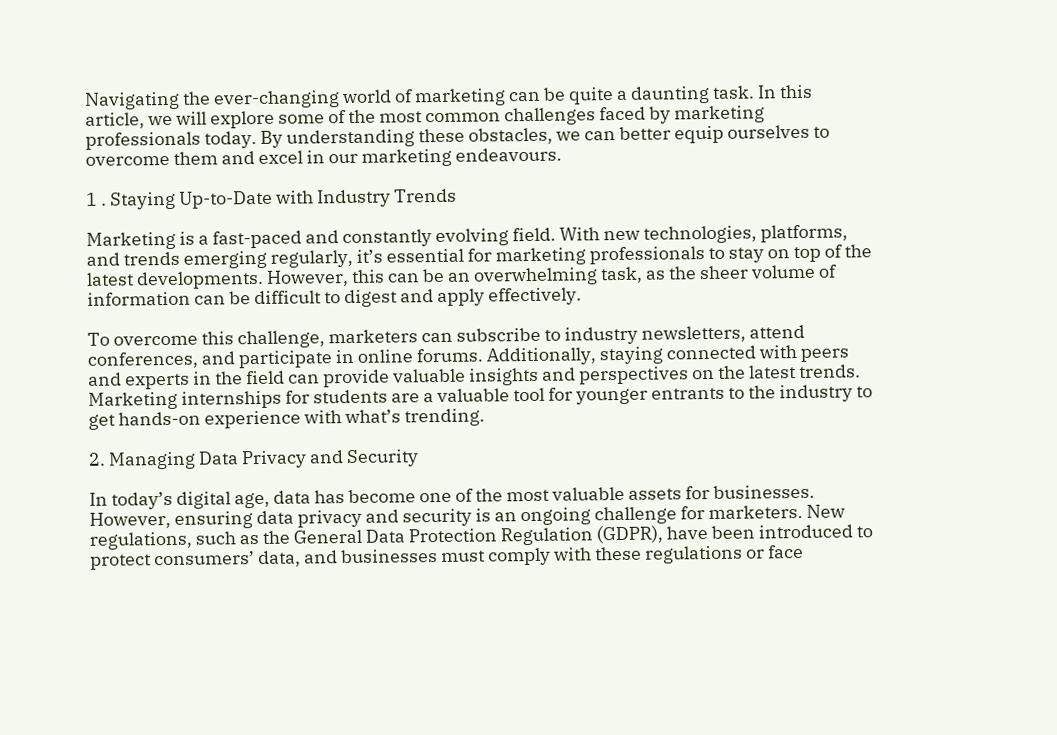Navigating the ever-changing world of marketing can be quite a daunting task. In this article, we will explore some of the most common challenges faced by marketing professionals today. By understanding these obstacles, we can better equip ourselves to overcome them and excel in our marketing endeavours.

1 . Staying Up-to-Date with Industry Trends

Marketing is a fast-paced and constantly evolving field. With new technologies, platforms, and trends emerging regularly, it’s essential for marketing professionals to stay on top of the latest developments. However, this can be an overwhelming task, as the sheer volume of information can be difficult to digest and apply effectively.

To overcome this challenge, marketers can subscribe to industry newsletters, attend conferences, and participate in online forums. Additionally, staying connected with peers and experts in the field can provide valuable insights and perspectives on the latest trends. Marketing internships for students are a valuable tool for younger entrants to the industry to get hands-on experience with what’s trending.

2. Managing Data Privacy and Security

In today’s digital age, data has become one of the most valuable assets for businesses. However, ensuring data privacy and security is an ongoing challenge for marketers. New regulations, such as the General Data Protection Regulation (GDPR), have been introduced to protect consumers’ data, and businesses must comply with these regulations or face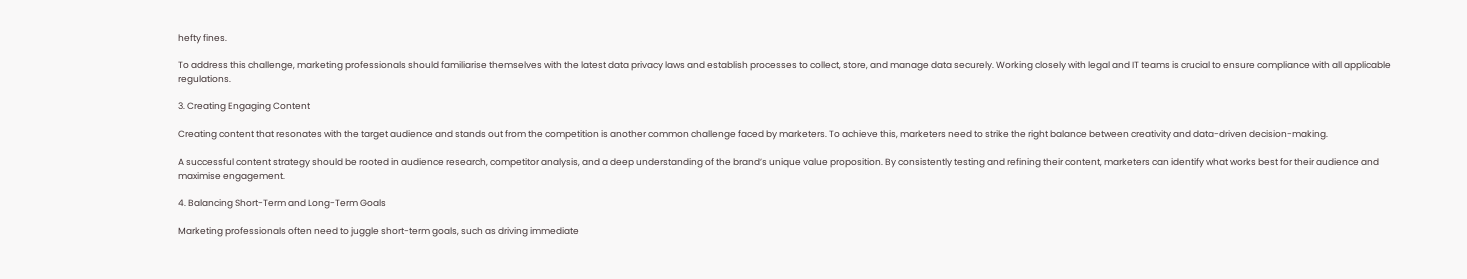hefty fines.

To address this challenge, marketing professionals should familiarise themselves with the latest data privacy laws and establish processes to collect, store, and manage data securely. Working closely with legal and IT teams is crucial to ensure compliance with all applicable regulations.

3. Creating Engaging Content

Creating content that resonates with the target audience and stands out from the competition is another common challenge faced by marketers. To achieve this, marketers need to strike the right balance between creativity and data-driven decision-making.

A successful content strategy should be rooted in audience research, competitor analysis, and a deep understanding of the brand’s unique value proposition. By consistently testing and refining their content, marketers can identify what works best for their audience and maximise engagement.

4. Balancing Short-Term and Long-Term Goals

Marketing professionals often need to juggle short-term goals, such as driving immediate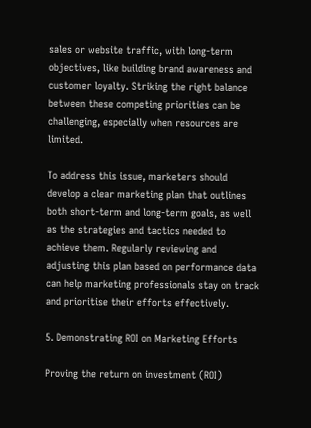sales or website traffic, with long-term objectives, like building brand awareness and customer loyalty. Striking the right balance between these competing priorities can be challenging, especially when resources are limited.

To address this issue, marketers should develop a clear marketing plan that outlines both short-term and long-term goals, as well as the strategies and tactics needed to achieve them. Regularly reviewing and adjusting this plan based on performance data can help marketing professionals stay on track and prioritise their efforts effectively.

5. Demonstrating ROI on Marketing Efforts

Proving the return on investment (ROI)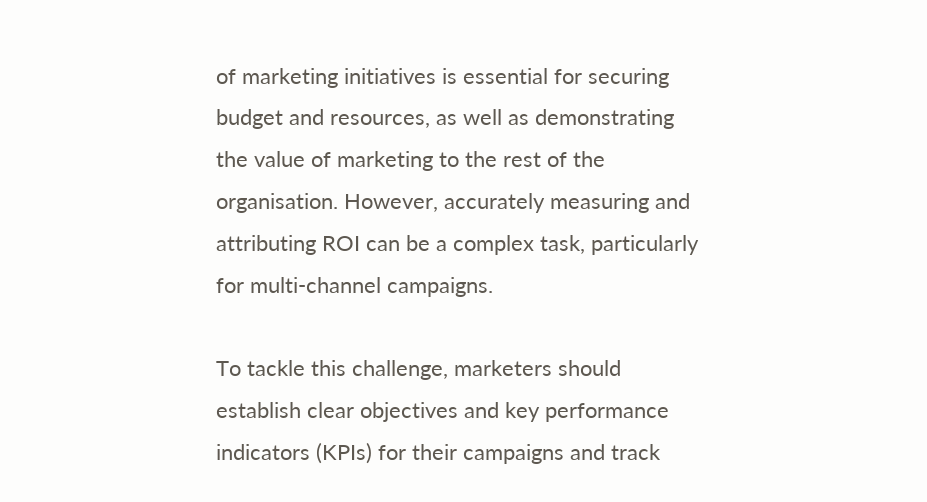of marketing initiatives is essential for securing budget and resources, as well as demonstrating the value of marketing to the rest of the organisation. However, accurately measuring and attributing ROI can be a complex task, particularly for multi-channel campaigns.

To tackle this challenge, marketers should establish clear objectives and key performance indicators (KPIs) for their campaigns and track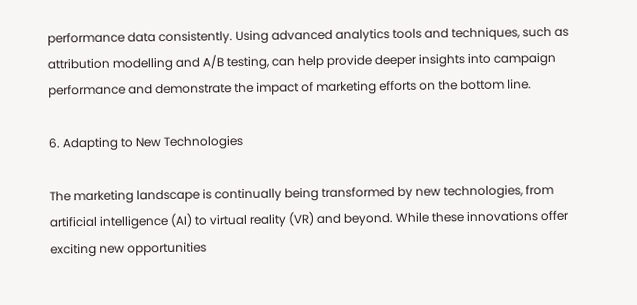performance data consistently. Using advanced analytics tools and techniques, such as attribution modelling and A/B testing, can help provide deeper insights into campaign performance and demonstrate the impact of marketing efforts on the bottom line.

6. Adapting to New Technologies

The marketing landscape is continually being transformed by new technologies, from artificial intelligence (AI) to virtual reality (VR) and beyond. While these innovations offer exciting new opportunities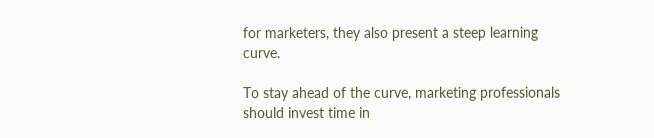for marketers, they also present a steep learning curve.

To stay ahead of the curve, marketing professionals should invest time in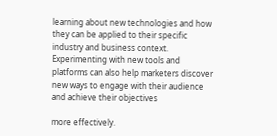learning about new technologies and how they can be applied to their specific industry and business context. Experimenting with new tools and platforms can also help marketers discover new ways to engage with their audience and achieve their objectives

more effectively.